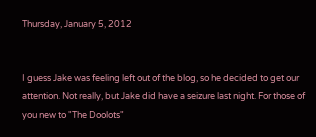Thursday, January 5, 2012


I guess Jake was feeling left out of the blog, so he decided to get our attention. Not really, but Jake did have a seizure last night. For those of you new to "The Doolots"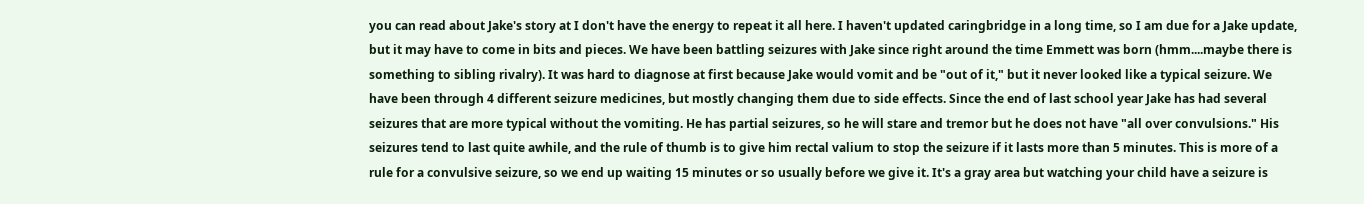you can read about Jake's story at I don't have the energy to repeat it all here. I haven't updated caringbridge in a long time, so I am due for a Jake update, but it may have to come in bits and pieces. We have been battling seizures with Jake since right around the time Emmett was born (hmm....maybe there is something to sibling rivalry). It was hard to diagnose at first because Jake would vomit and be "out of it," but it never looked like a typical seizure. We have been through 4 different seizure medicines, but mostly changing them due to side effects. Since the end of last school year Jake has had several seizures that are more typical without the vomiting. He has partial seizures, so he will stare and tremor but he does not have "all over convulsions." His seizures tend to last quite awhile, and the rule of thumb is to give him rectal valium to stop the seizure if it lasts more than 5 minutes. This is more of a rule for a convulsive seizure, so we end up waiting 15 minutes or so usually before we give it. It's a gray area but watching your child have a seizure is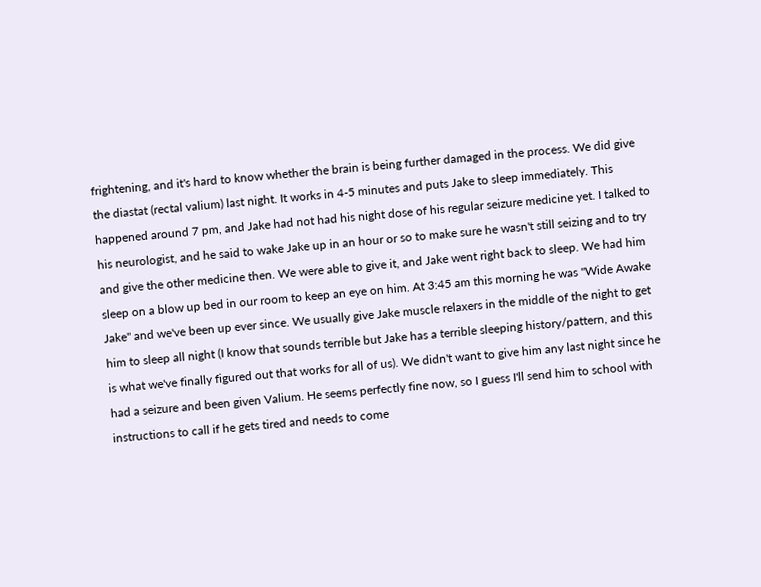frightening, and it's hard to know whether the brain is being further damaged in the process. We did give the diastat (rectal valium) last night. It works in 4-5 minutes and puts Jake to sleep immediately. This happened around 7 pm, and Jake had not had his night dose of his regular seizure medicine yet. I talked to his neurologist, and he said to wake Jake up in an hour or so to make sure he wasn't still seizing and to try and give the other medicine then. We were able to give it, and Jake went right back to sleep. We had him sleep on a blow up bed in our room to keep an eye on him. At 3:45 am this morning he was "Wide Awake Jake" and we've been up ever since. We usually give Jake muscle relaxers in the middle of the night to get him to sleep all night (I know that sounds terrible but Jake has a terrible sleeping history/pattern, and this is what we've finally figured out that works for all of us). We didn't want to give him any last night since he had a seizure and been given Valium. He seems perfectly fine now, so I guess I'll send him to school with instructions to call if he gets tired and needs to come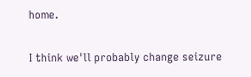home.

I think we'll probably change seizure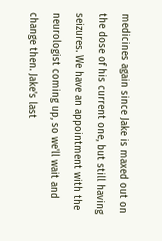medicines again since Jake is maxed out on the dose of his current one, but still having seizures. We have an appointment with the neurologist coming up, so we'll wait and change then. Jake's last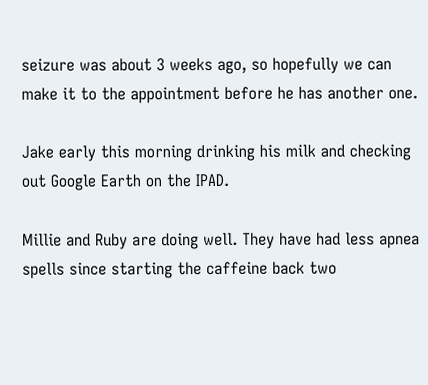seizure was about 3 weeks ago, so hopefully we can make it to the appointment before he has another one.

Jake early this morning drinking his milk and checking out Google Earth on the IPAD.

Millie and Ruby are doing well. They have had less apnea spells since starting the caffeine back two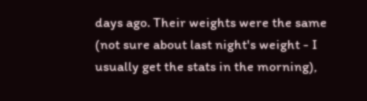days ago. Their weights were the same (not sure about last night's weight - I usually get the stats in the morning),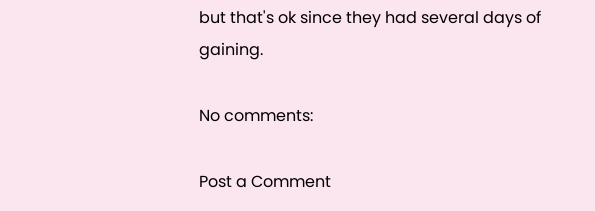but that's ok since they had several days of gaining.

No comments:

Post a Comment